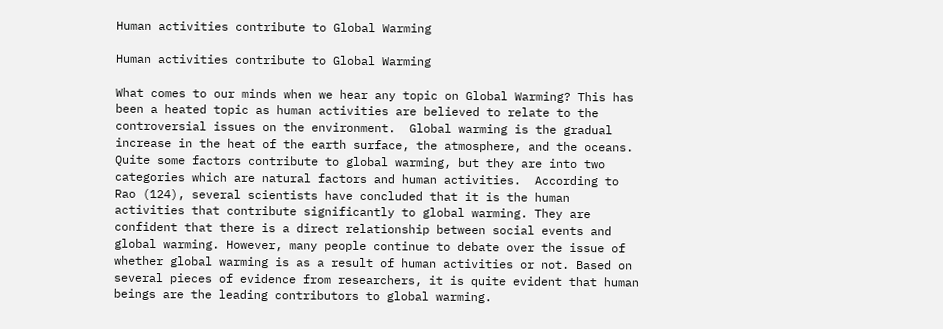Human activities contribute to Global Warming

Human activities contribute to Global Warming

What comes to our minds when we hear any topic on Global Warming? This has been a heated topic as human activities are believed to relate to the controversial issues on the environment.  Global warming is the gradual increase in the heat of the earth surface, the atmosphere, and the oceans. Quite some factors contribute to global warming, but they are into two categories which are natural factors and human activities.  According to Rao (124), several scientists have concluded that it is the human activities that contribute significantly to global warming. They are confident that there is a direct relationship between social events and global warming. However, many people continue to debate over the issue of whether global warming is as a result of human activities or not. Based on several pieces of evidence from researchers, it is quite evident that human beings are the leading contributors to global warming.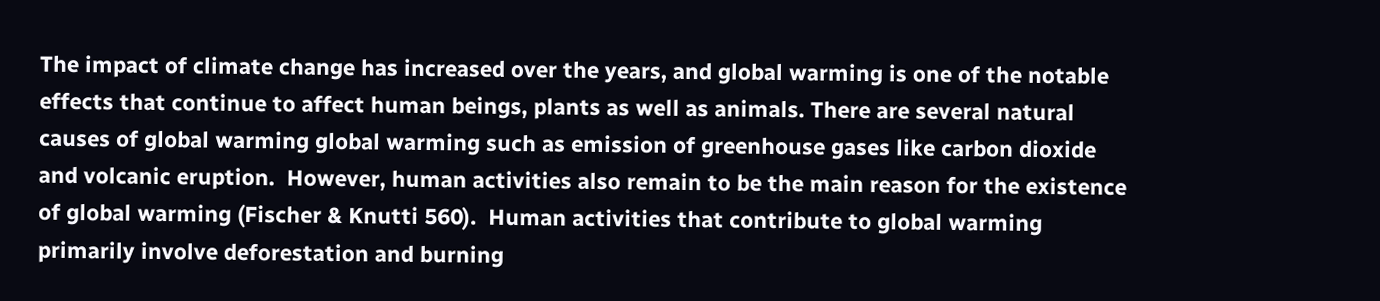The impact of climate change has increased over the years, and global warming is one of the notable effects that continue to affect human beings, plants as well as animals. There are several natural causes of global warming global warming such as emission of greenhouse gases like carbon dioxide and volcanic eruption.  However, human activities also remain to be the main reason for the existence of global warming (Fischer & Knutti 560).  Human activities that contribute to global warming primarily involve deforestation and burning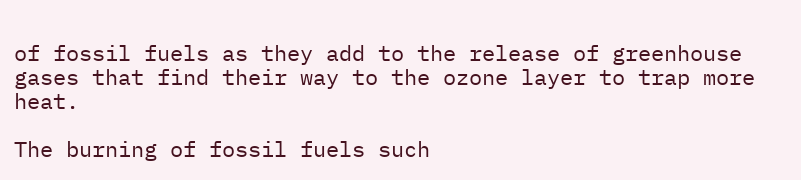of fossil fuels as they add to the release of greenhouse gases that find their way to the ozone layer to trap more heat.

The burning of fossil fuels such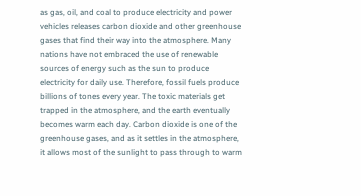as gas, oil, and coal to produce electricity and power vehicles releases carbon dioxide and other greenhouse gases that find their way into the atmosphere. Many nations have not embraced the use of renewable sources of energy such as the sun to produce electricity for daily use. Therefore, fossil fuels produce billions of tones every year. The toxic materials get trapped in the atmosphere, and the earth eventually becomes warm each day. Carbon dioxide is one of the greenhouse gases, and as it settles in the atmosphere, it allows most of the sunlight to pass through to warm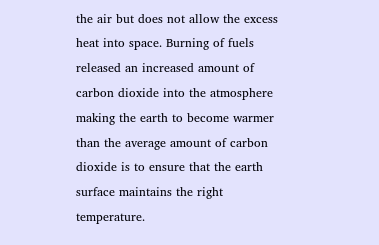the air but does not allow the excess heat into space. Burning of fuels released an increased amount of carbon dioxide into the atmosphere making the earth to become warmer than the average amount of carbon dioxide is to ensure that the earth surface maintains the right temperature.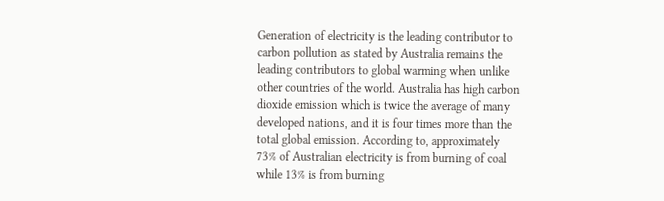Generation of electricity is the leading contributor to carbon pollution as stated by Australia remains the leading contributors to global warming when unlike other countries of the world. Australia has high carbon dioxide emission which is twice the average of many developed nations, and it is four times more than the total global emission. According to, approximately 73% of Australian electricity is from burning of coal while 13% is from burning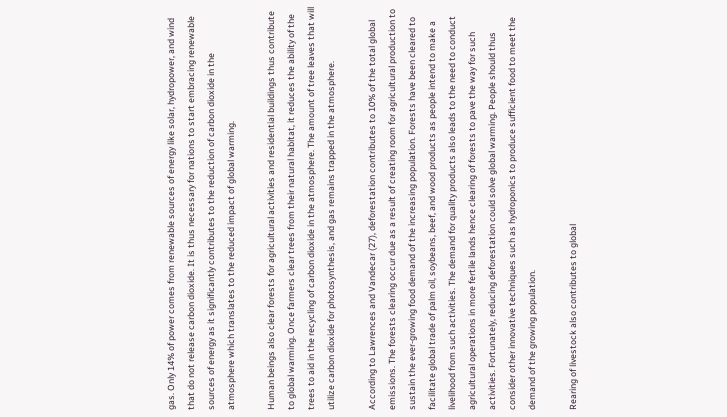gas. Only 14% of power comes from renewable sources of energy like solar, hydropower, and wind that do not release carbon dioxide. It is thus necessary for nations to start embracing renewable sources of energy as it significantly contributes to the reduction of carbon dioxide in the atmosphere which translates to the reduced impact of global warming.

Human beings also clear forests for agricultural activities and residential buildings thus contribute to global warming. Once farmers clear trees from their natural habitat, it reduces the ability of the trees to aid in the recycling of carbon dioxide in the atmosphere. The amount of tree leaves that will utilize carbon dioxide for photosynthesis, and gas remains trapped in the atmosphere.

According to Lawrences and Vandecar (27), deforestation contributes to 10% of the total global emissions. The forests clearing occur due as a result of creating room for agricultural production to sustain the ever-growing food demand of the increasing population. Forests have been cleared to facilitate global trade of palm oil, soybeans, beef, and wood products as people intend to make a livelihood from such activities. The demand for quality products also leads to the need to conduct agricultural operations in more fertile lands hence clearing of forests to pave the way for such activities. Fortunately, reducing deforestation could solve global warming. People should thus consider other innovative techniques such as hydroponics to produce sufficient food to meet the demand of the growing population.

Rearing of livestock also contributes to global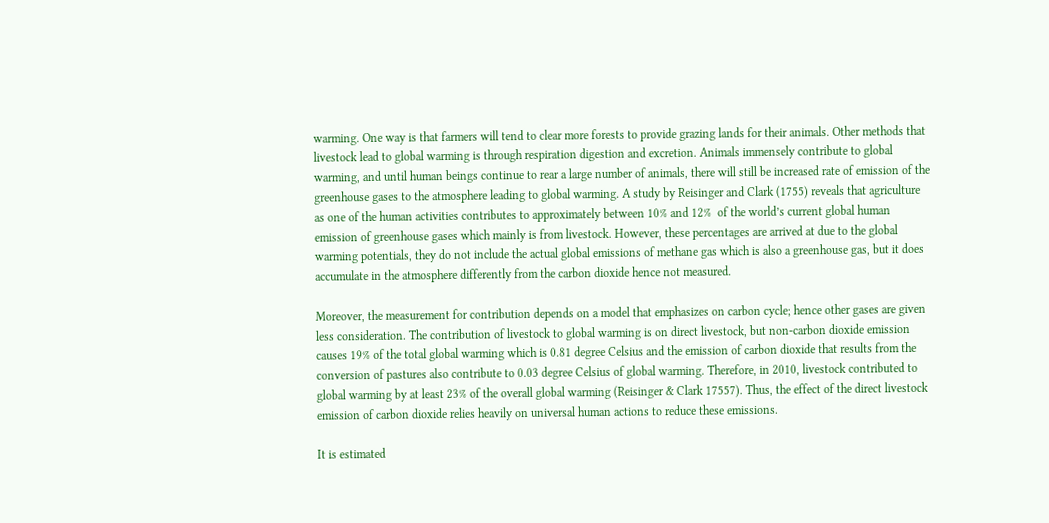warming. One way is that farmers will tend to clear more forests to provide grazing lands for their animals. Other methods that livestock lead to global warming is through respiration digestion and excretion. Animals immensely contribute to global warming, and until human beings continue to rear a large number of animals, there will still be increased rate of emission of the greenhouse gases to the atmosphere leading to global warming. A study by Reisinger and Clark (1755) reveals that agriculture as one of the human activities contributes to approximately between 10% and 12%  of the world’s current global human emission of greenhouse gases which mainly is from livestock. However, these percentages are arrived at due to the global warming potentials, they do not include the actual global emissions of methane gas which is also a greenhouse gas, but it does accumulate in the atmosphere differently from the carbon dioxide hence not measured.

Moreover, the measurement for contribution depends on a model that emphasizes on carbon cycle; hence other gases are given less consideration. The contribution of livestock to global warming is on direct livestock, but non-carbon dioxide emission causes 19% of the total global warming which is 0.81 degree Celsius and the emission of carbon dioxide that results from the conversion of pastures also contribute to 0.03 degree Celsius of global warming. Therefore, in 2010, livestock contributed to global warming by at least 23% of the overall global warming (Reisinger & Clark 17557). Thus, the effect of the direct livestock emission of carbon dioxide relies heavily on universal human actions to reduce these emissions.

It is estimated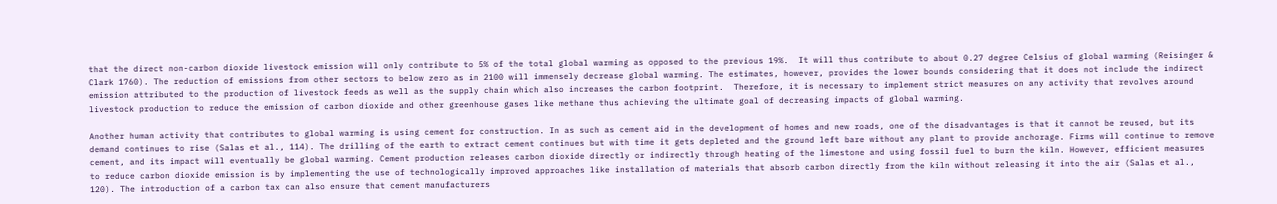that the direct non-carbon dioxide livestock emission will only contribute to 5% of the total global warming as opposed to the previous 19%.  It will thus contribute to about 0.27 degree Celsius of global warming (Reisinger & Clark 1760). The reduction of emissions from other sectors to below zero as in 2100 will immensely decrease global warming. The estimates, however, provides the lower bounds considering that it does not include the indirect emission attributed to the production of livestock feeds as well as the supply chain which also increases the carbon footprint.  Therefore, it is necessary to implement strict measures on any activity that revolves around livestock production to reduce the emission of carbon dioxide and other greenhouse gases like methane thus achieving the ultimate goal of decreasing impacts of global warming.

Another human activity that contributes to global warming is using cement for construction. In as such as cement aid in the development of homes and new roads, one of the disadvantages is that it cannot be reused, but its demand continues to rise (Salas et al., 114). The drilling of the earth to extract cement continues but with time it gets depleted and the ground left bare without any plant to provide anchorage. Firms will continue to remove cement, and its impact will eventually be global warming. Cement production releases carbon dioxide directly or indirectly through heating of the limestone and using fossil fuel to burn the kiln. However, efficient measures to reduce carbon dioxide emission is by implementing the use of technologically improved approaches like installation of materials that absorb carbon directly from the kiln without releasing it into the air (Salas et al., 120). The introduction of a carbon tax can also ensure that cement manufacturers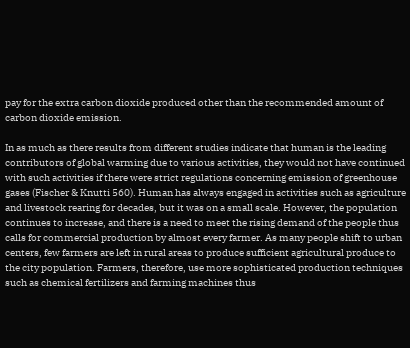pay for the extra carbon dioxide produced other than the recommended amount of carbon dioxide emission.

In as much as there results from different studies indicate that human is the leading contributors of global warming due to various activities, they would not have continued with such activities if there were strict regulations concerning emission of greenhouse gases (Fischer & Knutti 560). Human has always engaged in activities such as agriculture and livestock rearing for decades, but it was on a small scale. However, the population continues to increase, and there is a need to meet the rising demand of the people thus calls for commercial production by almost every farmer. As many people shift to urban centers, few farmers are left in rural areas to produce sufficient agricultural produce to the city population. Farmers, therefore, use more sophisticated production techniques such as chemical fertilizers and farming machines thus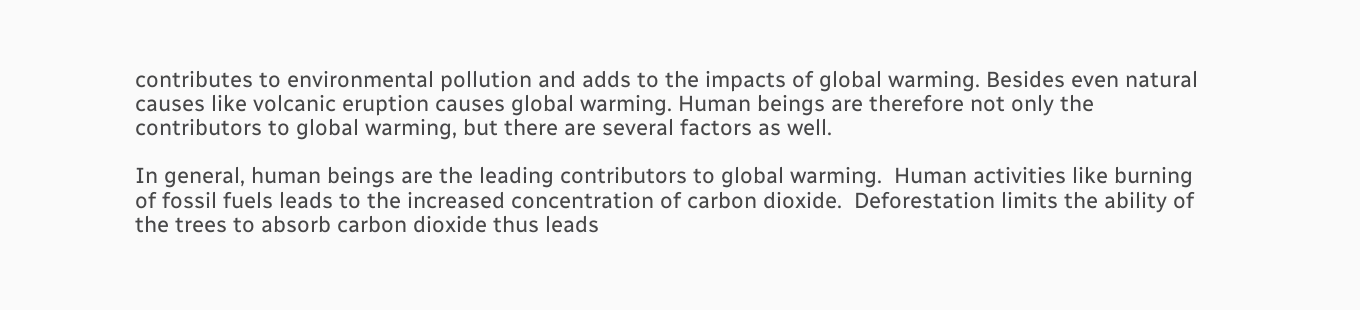contributes to environmental pollution and adds to the impacts of global warming. Besides even natural causes like volcanic eruption causes global warming. Human beings are therefore not only the contributors to global warming, but there are several factors as well.

In general, human beings are the leading contributors to global warming.  Human activities like burning of fossil fuels leads to the increased concentration of carbon dioxide.  Deforestation limits the ability of the trees to absorb carbon dioxide thus leads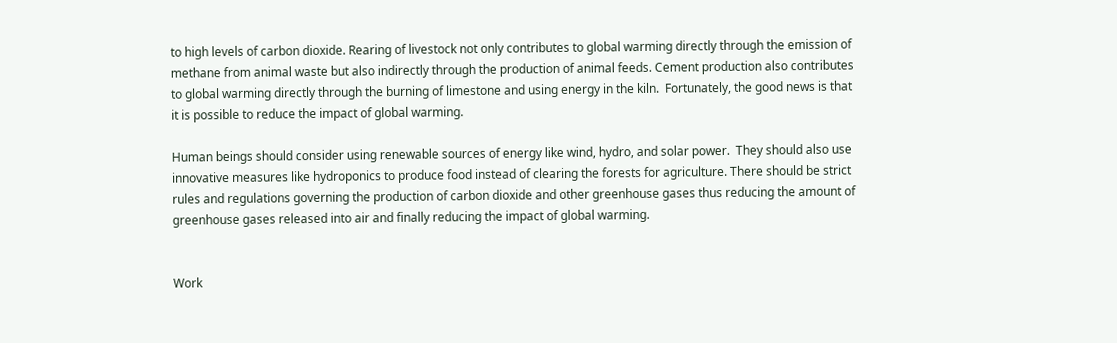to high levels of carbon dioxide. Rearing of livestock not only contributes to global warming directly through the emission of methane from animal waste but also indirectly through the production of animal feeds. Cement production also contributes to global warming directly through the burning of limestone and using energy in the kiln.  Fortunately, the good news is that it is possible to reduce the impact of global warming.

Human beings should consider using renewable sources of energy like wind, hydro, and solar power.  They should also use innovative measures like hydroponics to produce food instead of clearing the forests for agriculture. There should be strict rules and regulations governing the production of carbon dioxide and other greenhouse gases thus reducing the amount of greenhouse gases released into air and finally reducing the impact of global warming.


Work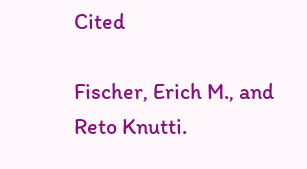Cited

Fischer, Erich M., and Reto Knutti.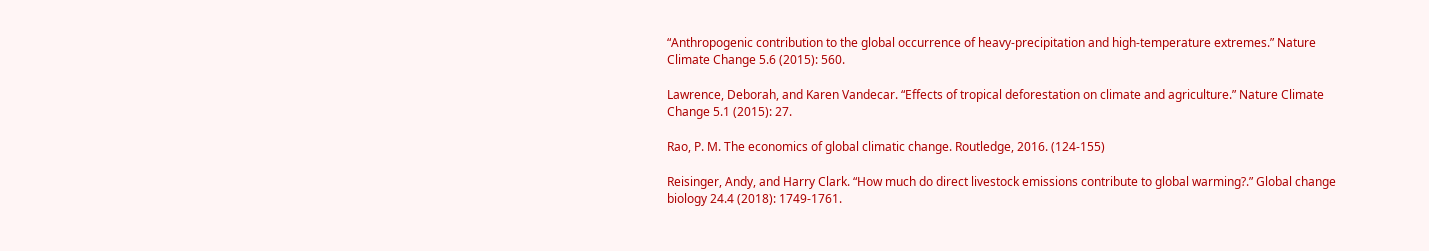“Anthropogenic contribution to the global occurrence of heavy-precipitation and high-temperature extremes.” Nature Climate Change 5.6 (2015): 560.

Lawrence, Deborah, and Karen Vandecar. “Effects of tropical deforestation on climate and agriculture.” Nature Climate Change 5.1 (2015): 27.

Rao, P. M. The economics of global climatic change. Routledge, 2016. (124-155)

Reisinger, Andy, and Harry Clark. “How much do direct livestock emissions contribute to global warming?.” Global change biology 24.4 (2018): 1749-1761.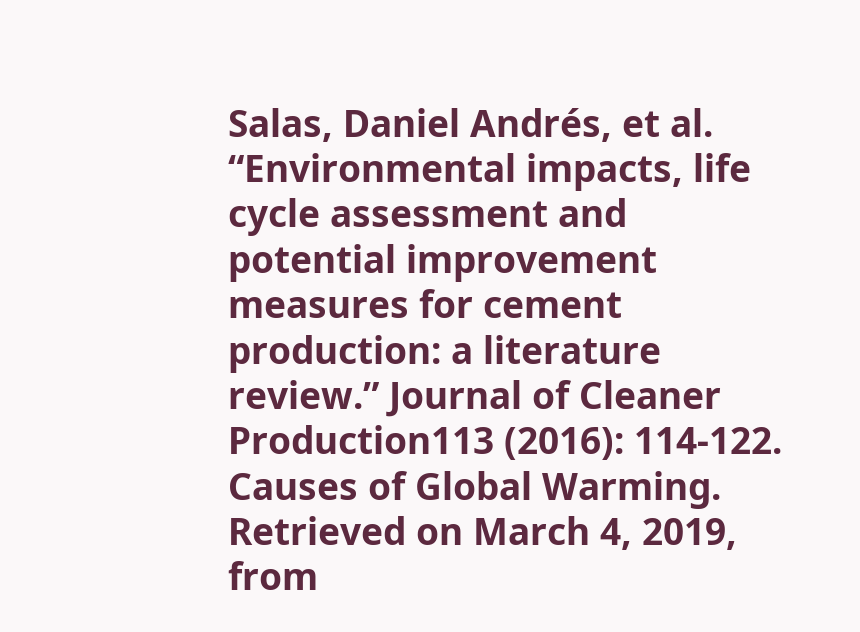Salas, Daniel Andrés, et al. “Environmental impacts, life cycle assessment and potential improvement measures for cement production: a literature review.” Journal of Cleaner Production113 (2016): 114-122. Causes of Global Warming. Retrieved on March 4, 2019, from